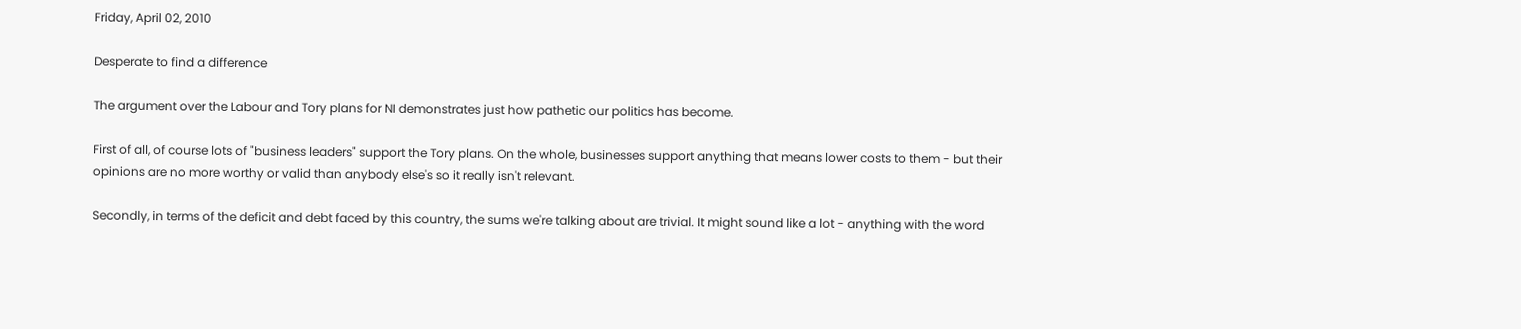Friday, April 02, 2010

Desperate to find a difference

The argument over the Labour and Tory plans for NI demonstrates just how pathetic our politics has become.

First of all, of course lots of "business leaders" support the Tory plans. On the whole, businesses support anything that means lower costs to them - but their opinions are no more worthy or valid than anybody else's so it really isn't relevant.

Secondly, in terms of the deficit and debt faced by this country, the sums we're talking about are trivial. It might sound like a lot - anything with the word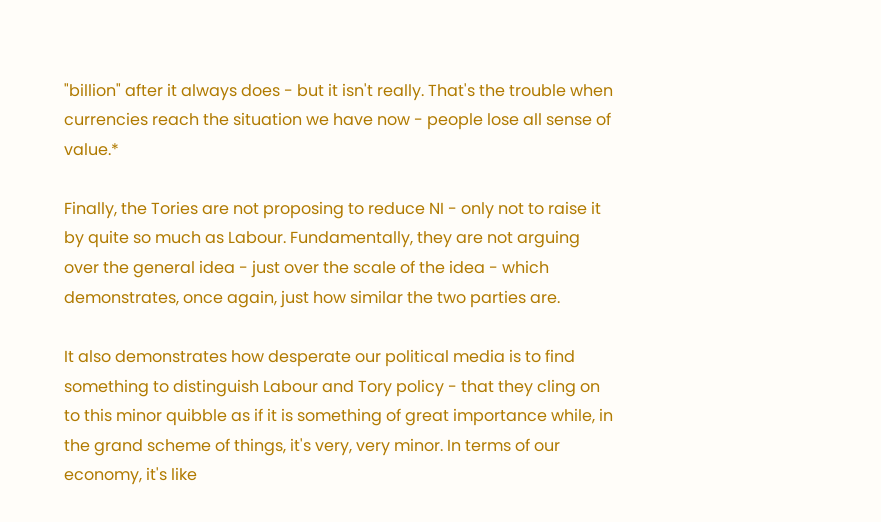"billion" after it always does - but it isn't really. That's the trouble when currencies reach the situation we have now - people lose all sense of value.*

Finally, the Tories are not proposing to reduce NI - only not to raise it by quite so much as Labour. Fundamentally, they are not arguing over the general idea - just over the scale of the idea - which demonstrates, once again, just how similar the two parties are.

It also demonstrates how desperate our political media is to find something to distinguish Labour and Tory policy - that they cling on to this minor quibble as if it is something of great importance while, in the grand scheme of things, it's very, very minor. In terms of our economy, it's like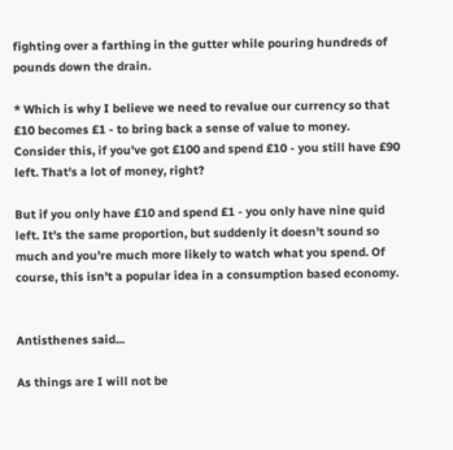fighting over a farthing in the gutter while pouring hundreds of pounds down the drain.

* Which is why I believe we need to revalue our currency so that £10 becomes £1 - to bring back a sense of value to money. Consider this, if you've got £100 and spend £10 - you still have £90 left. That's a lot of money, right?

But if you only have £10 and spend £1 - you only have nine quid left. It's the same proportion, but suddenly it doesn't sound so much and you're much more likely to watch what you spend. Of course, this isn't a popular idea in a consumption based economy.


Antisthenes said...

As things are I will not be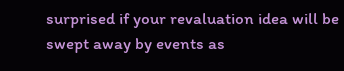surprised if your revaluation idea will be swept away by events as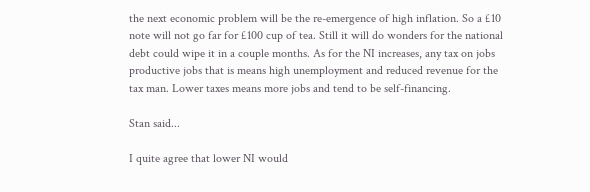the next economic problem will be the re-emergence of high inflation. So a £10 note will not go far for £100 cup of tea. Still it will do wonders for the national debt could wipe it in a couple months. As for the NI increases, any tax on jobs productive jobs that is means high unemployment and reduced revenue for the tax man. Lower taxes means more jobs and tend to be self-financing.

Stan said...

I quite agree that lower NI would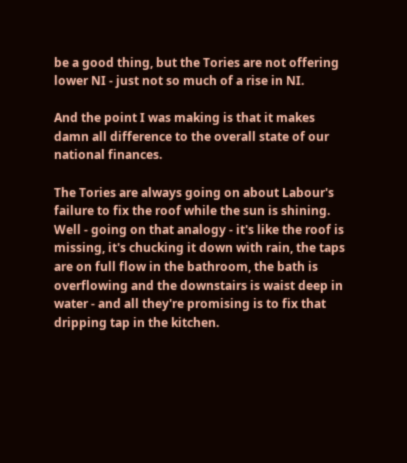be a good thing, but the Tories are not offering lower NI - just not so much of a rise in NI.

And the point I was making is that it makes damn all difference to the overall state of our national finances.

The Tories are always going on about Labour's failure to fix the roof while the sun is shining. Well - going on that analogy - it's like the roof is missing, it's chucking it down with rain, the taps are on full flow in the bathroom, the bath is overflowing and the downstairs is waist deep in water - and all they're promising is to fix that dripping tap in the kitchen.